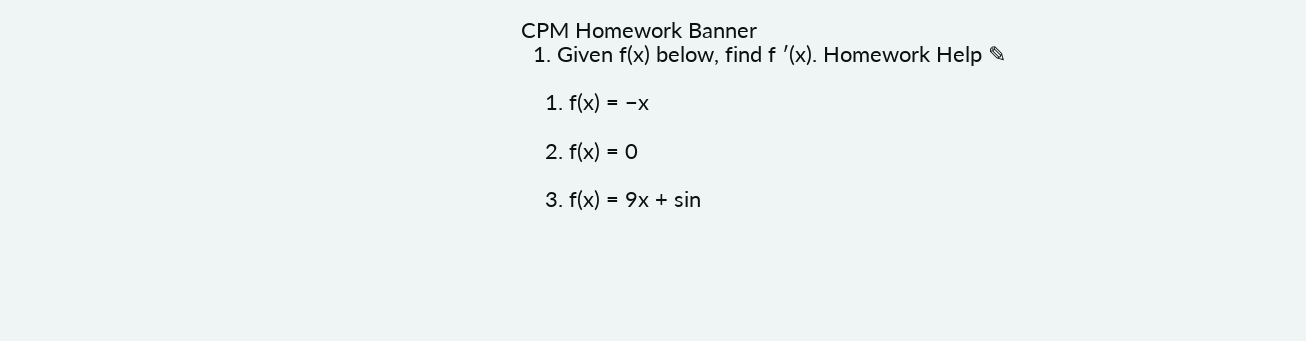CPM Homework Banner
  1. Given f(x) below, find f ′(x). Homework Help ✎

    1. f(x) = −x

    2. f(x) = 0

    3. f(x) = 9x + sin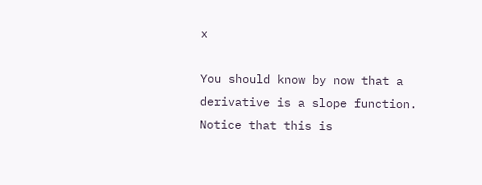x

You should know by now that a derivative is a slope function. Notice that this is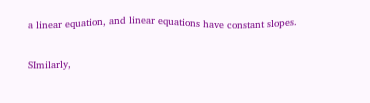a linear equation, and linear equations have constant slopes.

SImilarly,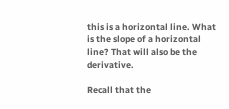this is a horizontal line. What is the slope of a horizontal line? That will also be the derivative.

Recall that the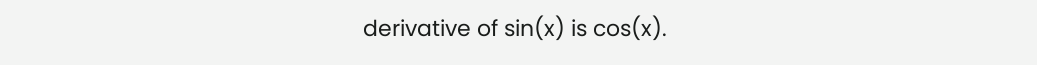derivative of sin(x) is cos(x).